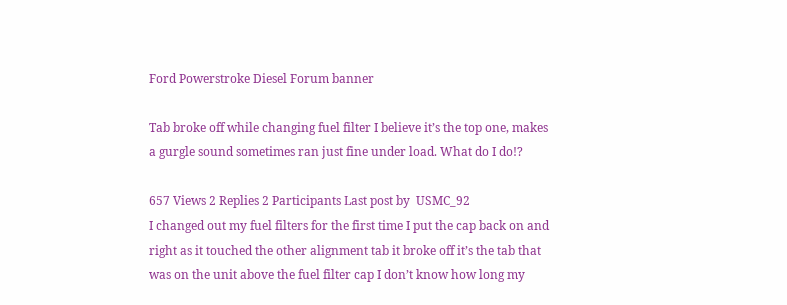Ford Powerstroke Diesel Forum banner

Tab broke off while changing fuel filter I believe it’s the top one, makes a gurgle sound sometimes ran just fine under load. What do I do!?

657 Views 2 Replies 2 Participants Last post by  USMC_92
I changed out my fuel filters for the first time I put the cap back on and right as it touched the other alignment tab it broke off it’s the tab that was on the unit above the fuel filter cap I don’t know how long my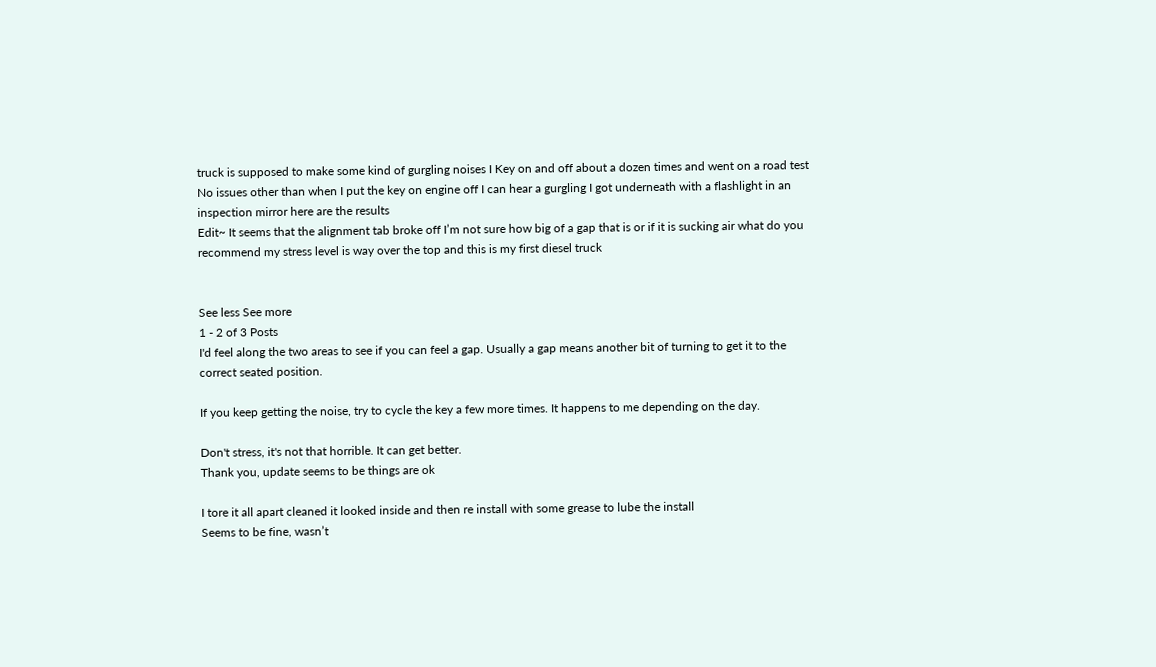truck is supposed to make some kind of gurgling noises I Key on and off about a dozen times and went on a road test No issues other than when I put the key on engine off I can hear a gurgling I got underneath with a flashlight in an inspection mirror here are the results
Edit~ It seems that the alignment tab broke off I’m not sure how big of a gap that is or if it is sucking air what do you recommend my stress level is way over the top and this is my first diesel truck


See less See more
1 - 2 of 3 Posts
I'd feel along the two areas to see if you can feel a gap. Usually a gap means another bit of turning to get it to the correct seated position.

If you keep getting the noise, try to cycle the key a few more times. It happens to me depending on the day.

Don't stress, it's not that horrible. It can get better.
Thank you, update seems to be things are ok

I tore it all apart cleaned it looked inside and then re install with some grease to lube the install
Seems to be fine, wasn’t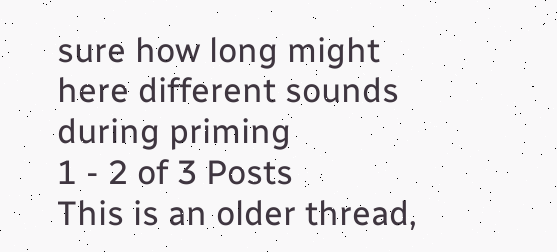sure how long might here different sounds during priming
1 - 2 of 3 Posts
This is an older thread,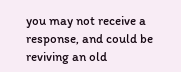you may not receive a response, and could be reviving an old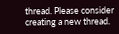thread. Please consider creating a new thread.